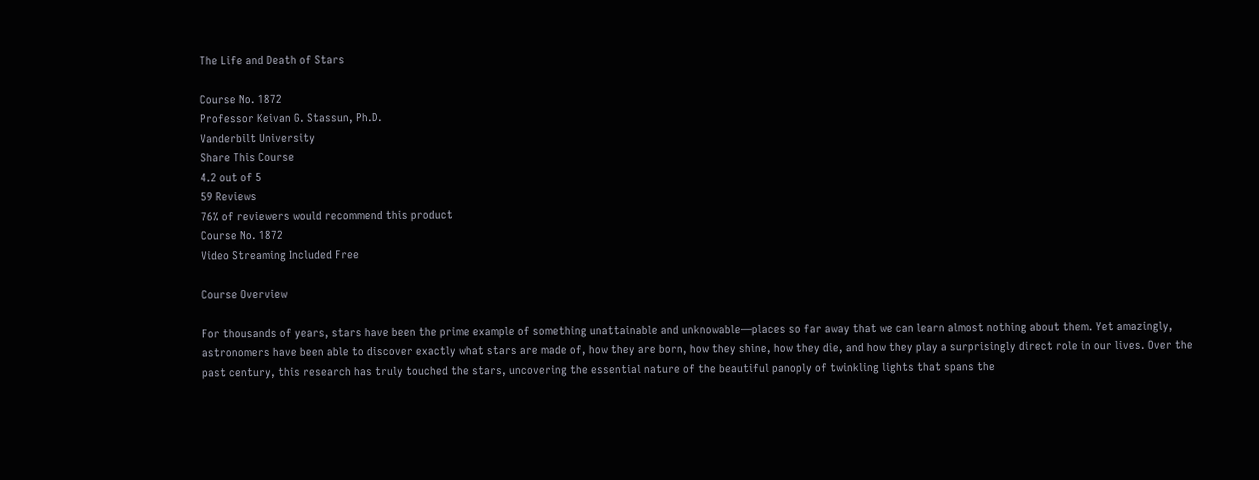The Life and Death of Stars

Course No. 1872
Professor Keivan G. Stassun, Ph.D.
Vanderbilt University
Share This Course
4.2 out of 5
59 Reviews
76% of reviewers would recommend this product
Course No. 1872
Video Streaming Included Free

Course Overview

For thousands of years, stars have been the prime example of something unattainable and unknowable—places so far away that we can learn almost nothing about them. Yet amazingly, astronomers have been able to discover exactly what stars are made of, how they are born, how they shine, how they die, and how they play a surprisingly direct role in our lives. Over the past century, this research has truly touched the stars, uncovering the essential nature of the beautiful panoply of twinkling lights that spans the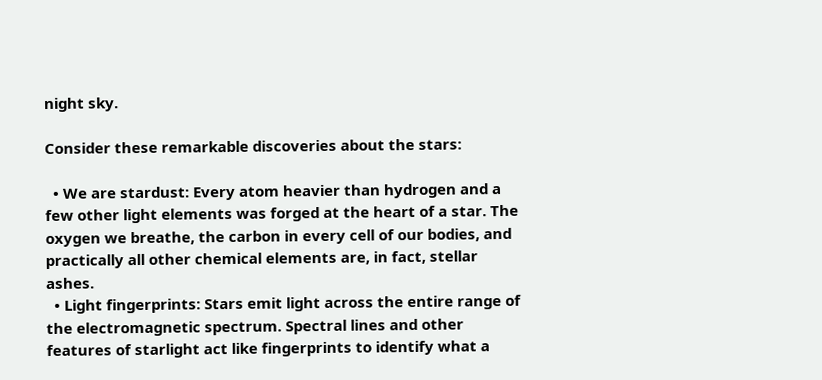night sky.

Consider these remarkable discoveries about the stars:

  • We are stardust: Every atom heavier than hydrogen and a few other light elements was forged at the heart of a star. The oxygen we breathe, the carbon in every cell of our bodies, and practically all other chemical elements are, in fact, stellar ashes.
  • Light fingerprints: Stars emit light across the entire range of the electromagnetic spectrum. Spectral lines and other features of starlight act like fingerprints to identify what a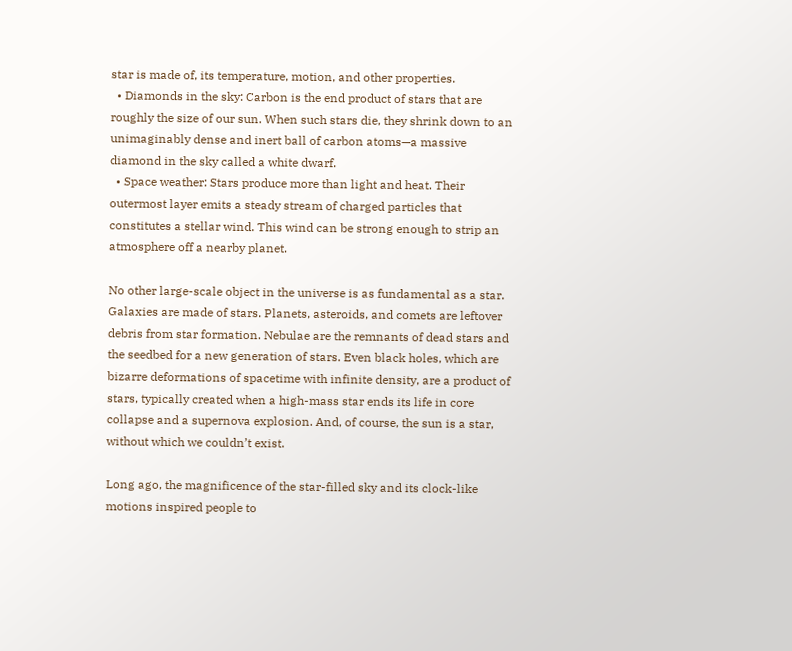star is made of, its temperature, motion, and other properties.
  • Diamonds in the sky: Carbon is the end product of stars that are roughly the size of our sun. When such stars die, they shrink down to an unimaginably dense and inert ball of carbon atoms—a massive diamond in the sky called a white dwarf.
  • Space weather: Stars produce more than light and heat. Their outermost layer emits a steady stream of charged particles that constitutes a stellar wind. This wind can be strong enough to strip an atmosphere off a nearby planet.

No other large-scale object in the universe is as fundamental as a star. Galaxies are made of stars. Planets, asteroids, and comets are leftover debris from star formation. Nebulae are the remnants of dead stars and the seedbed for a new generation of stars. Even black holes, which are bizarre deformations of spacetime with infinite density, are a product of stars, typically created when a high-mass star ends its life in core collapse and a supernova explosion. And, of course, the sun is a star, without which we couldn’t exist.

Long ago, the magnificence of the star-filled sky and its clock-like motions inspired people to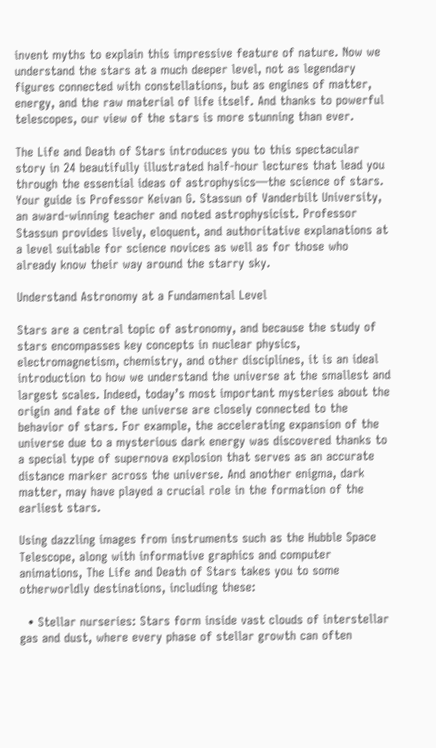invent myths to explain this impressive feature of nature. Now we understand the stars at a much deeper level, not as legendary figures connected with constellations, but as engines of matter, energy, and the raw material of life itself. And thanks to powerful telescopes, our view of the stars is more stunning than ever.

The Life and Death of Stars introduces you to this spectacular story in 24 beautifully illustrated half-hour lectures that lead you through the essential ideas of astrophysics—the science of stars. Your guide is Professor Keivan G. Stassun of Vanderbilt University, an award-winning teacher and noted astrophysicist. Professor Stassun provides lively, eloquent, and authoritative explanations at a level suitable for science novices as well as for those who already know their way around the starry sky.

Understand Astronomy at a Fundamental Level

Stars are a central topic of astronomy, and because the study of stars encompasses key concepts in nuclear physics, electromagnetism, chemistry, and other disciplines, it is an ideal introduction to how we understand the universe at the smallest and largest scales. Indeed, today’s most important mysteries about the origin and fate of the universe are closely connected to the behavior of stars. For example, the accelerating expansion of the universe due to a mysterious dark energy was discovered thanks to a special type of supernova explosion that serves as an accurate distance marker across the universe. And another enigma, dark matter, may have played a crucial role in the formation of the earliest stars.

Using dazzling images from instruments such as the Hubble Space Telescope, along with informative graphics and computer animations, The Life and Death of Stars takes you to some otherworldly destinations, including these:

  • Stellar nurseries: Stars form inside vast clouds of interstellar gas and dust, where every phase of stellar growth can often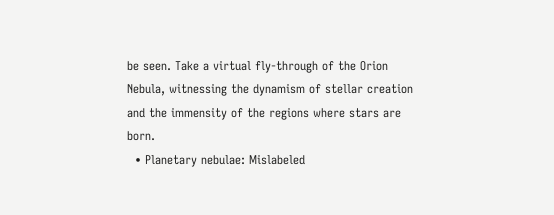be seen. Take a virtual fly-through of the Orion Nebula, witnessing the dynamism of stellar creation and the immensity of the regions where stars are born.
  • Planetary nebulae: Mislabeled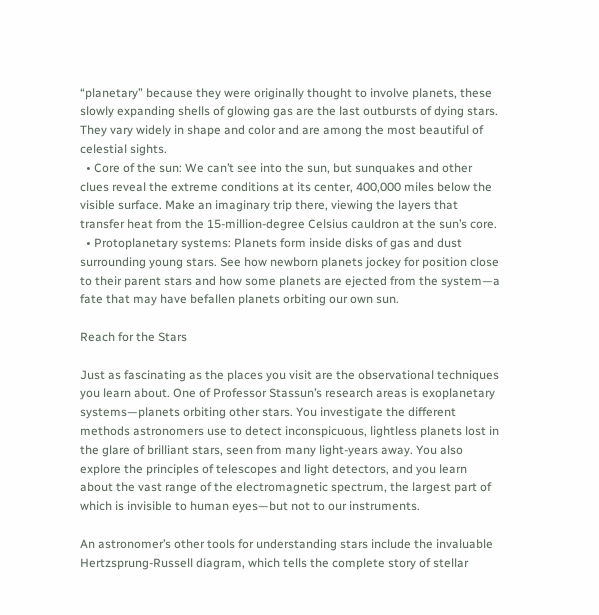“planetary” because they were originally thought to involve planets, these slowly expanding shells of glowing gas are the last outbursts of dying stars. They vary widely in shape and color and are among the most beautiful of celestial sights.
  • Core of the sun: We can’t see into the sun, but sunquakes and other clues reveal the extreme conditions at its center, 400,000 miles below the visible surface. Make an imaginary trip there, viewing the layers that transfer heat from the 15-million-degree Celsius cauldron at the sun’s core.
  • Protoplanetary systems: Planets form inside disks of gas and dust surrounding young stars. See how newborn planets jockey for position close to their parent stars and how some planets are ejected from the system—a fate that may have befallen planets orbiting our own sun.

Reach for the Stars

Just as fascinating as the places you visit are the observational techniques you learn about. One of Professor Stassun’s research areas is exoplanetary systems—planets orbiting other stars. You investigate the different methods astronomers use to detect inconspicuous, lightless planets lost in the glare of brilliant stars, seen from many light-years away. You also explore the principles of telescopes and light detectors, and you learn about the vast range of the electromagnetic spectrum, the largest part of which is invisible to human eyes—but not to our instruments.

An astronomer’s other tools for understanding stars include the invaluable Hertzsprung-Russell diagram, which tells the complete story of stellar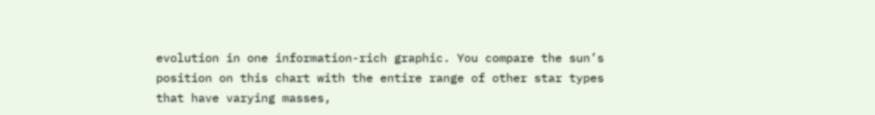evolution in one information-rich graphic. You compare the sun’s position on this chart with the entire range of other star types that have varying masses,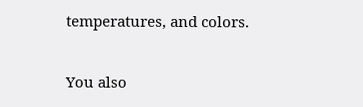temperatures, and colors.

You also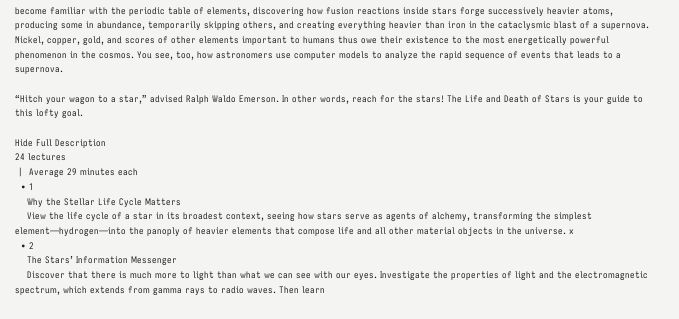become familiar with the periodic table of elements, discovering how fusion reactions inside stars forge successively heavier atoms, producing some in abundance, temporarily skipping others, and creating everything heavier than iron in the cataclysmic blast of a supernova. Nickel, copper, gold, and scores of other elements important to humans thus owe their existence to the most energetically powerful phenomenon in the cosmos. You see, too, how astronomers use computer models to analyze the rapid sequence of events that leads to a supernova.

“Hitch your wagon to a star,” advised Ralph Waldo Emerson. In other words, reach for the stars! The Life and Death of Stars is your guide to this lofty goal.

Hide Full Description
24 lectures
 |  Average 29 minutes each
  • 1
    Why the Stellar Life Cycle Matters
    View the life cycle of a star in its broadest context, seeing how stars serve as agents of alchemy, transforming the simplest element—hydrogen—into the panoply of heavier elements that compose life and all other material objects in the universe. x
  • 2
    The Stars’ Information Messenger
    Discover that there is much more to light than what we can see with our eyes. Investigate the properties of light and the electromagnetic spectrum, which extends from gamma rays to radio waves. Then learn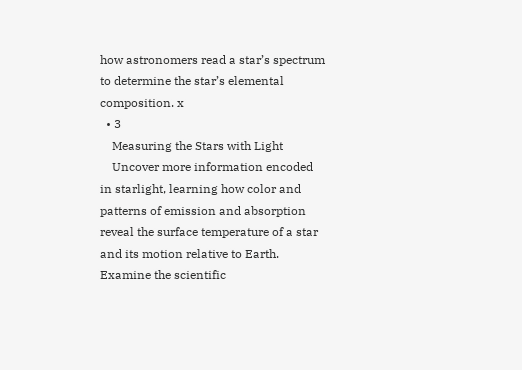how astronomers read a star’s spectrum to determine the star’s elemental composition. x
  • 3
    Measuring the Stars with Light
    Uncover more information encoded in starlight, learning how color and patterns of emission and absorption reveal the surface temperature of a star and its motion relative to Earth. Examine the scientific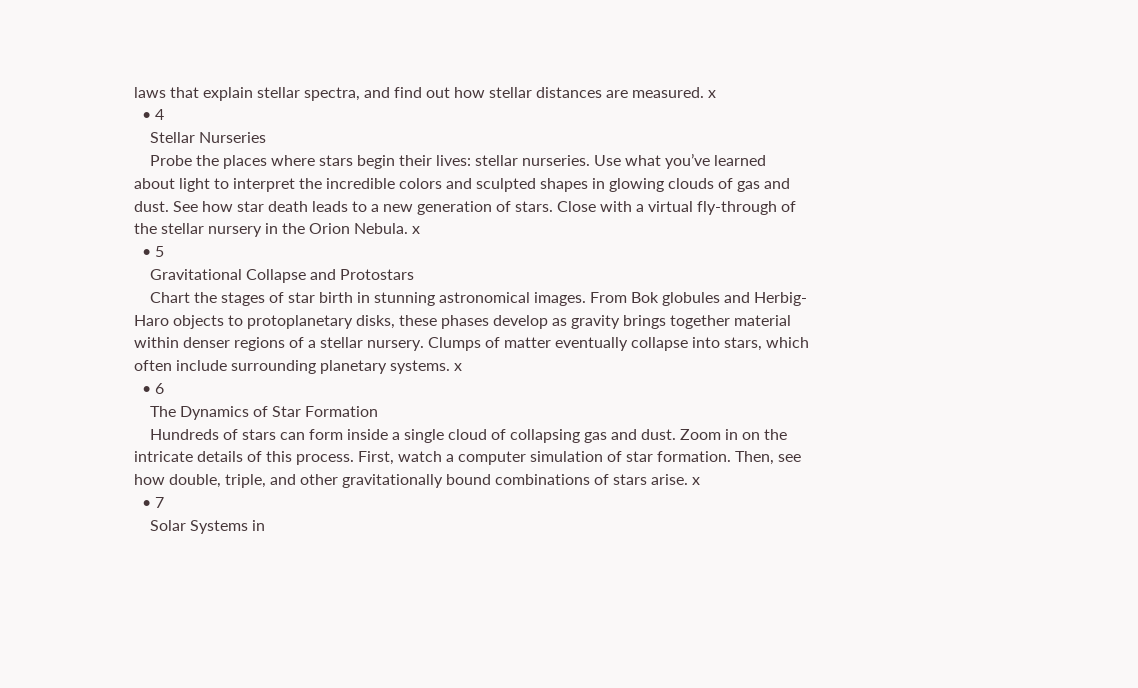laws that explain stellar spectra, and find out how stellar distances are measured. x
  • 4
    Stellar Nurseries
    Probe the places where stars begin their lives: stellar nurseries. Use what you’ve learned about light to interpret the incredible colors and sculpted shapes in glowing clouds of gas and dust. See how star death leads to a new generation of stars. Close with a virtual fly-through of the stellar nursery in the Orion Nebula. x
  • 5
    Gravitational Collapse and Protostars
    Chart the stages of star birth in stunning astronomical images. From Bok globules and Herbig-Haro objects to protoplanetary disks, these phases develop as gravity brings together material within denser regions of a stellar nursery. Clumps of matter eventually collapse into stars, which often include surrounding planetary systems. x
  • 6
    The Dynamics of Star Formation
    Hundreds of stars can form inside a single cloud of collapsing gas and dust. Zoom in on the intricate details of this process. First, watch a computer simulation of star formation. Then, see how double, triple, and other gravitationally bound combinations of stars arise. x
  • 7
    Solar Systems in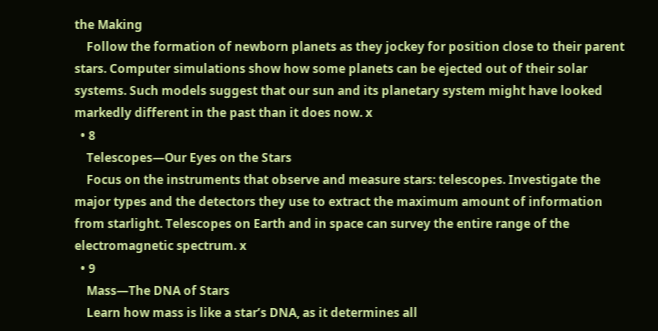the Making
    Follow the formation of newborn planets as they jockey for position close to their parent stars. Computer simulations show how some planets can be ejected out of their solar systems. Such models suggest that our sun and its planetary system might have looked markedly different in the past than it does now. x
  • 8
    Telescopes—Our Eyes on the Stars
    Focus on the instruments that observe and measure stars: telescopes. Investigate the major types and the detectors they use to extract the maximum amount of information from starlight. Telescopes on Earth and in space can survey the entire range of the electromagnetic spectrum. x
  • 9
    Mass—The DNA of Stars
    Learn how mass is like a star’s DNA, as it determines all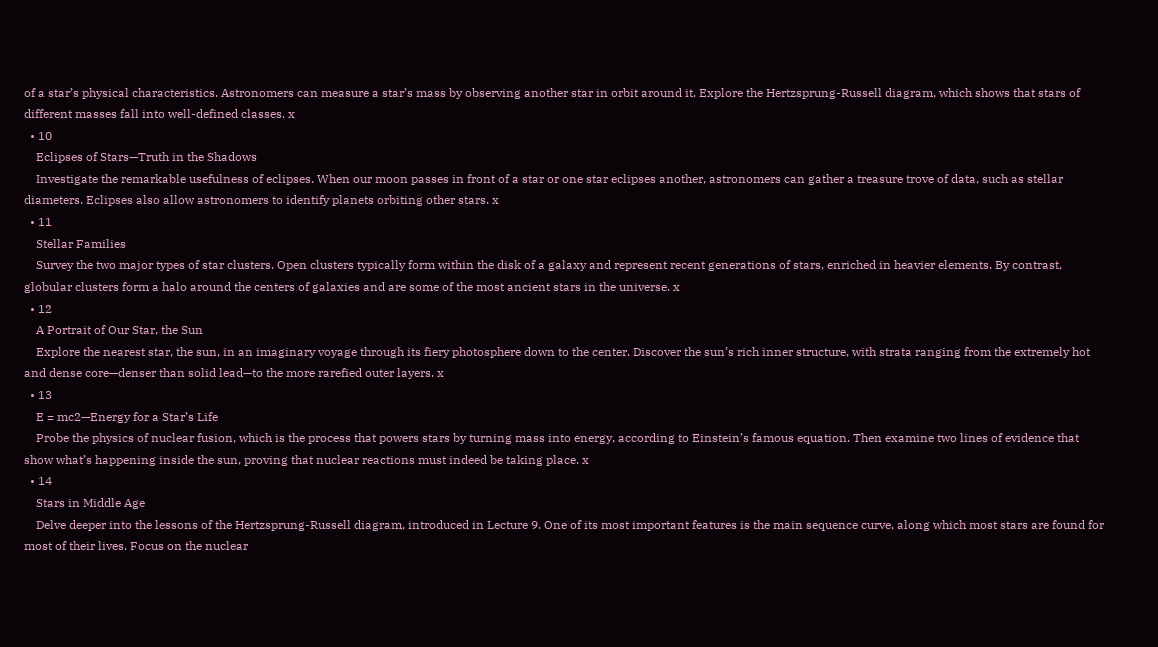of a star’s physical characteristics. Astronomers can measure a star’s mass by observing another star in orbit around it. Explore the Hertzsprung-Russell diagram, which shows that stars of different masses fall into well-defined classes. x
  • 10
    Eclipses of Stars—Truth in the Shadows
    Investigate the remarkable usefulness of eclipses. When our moon passes in front of a star or one star eclipses another, astronomers can gather a treasure trove of data, such as stellar diameters. Eclipses also allow astronomers to identify planets orbiting other stars. x
  • 11
    Stellar Families
    Survey the two major types of star clusters. Open clusters typically form within the disk of a galaxy and represent recent generations of stars, enriched in heavier elements. By contrast, globular clusters form a halo around the centers of galaxies and are some of the most ancient stars in the universe. x
  • 12
    A Portrait of Our Star, the Sun
    Explore the nearest star, the sun, in an imaginary voyage through its fiery photosphere down to the center. Discover the sun’s rich inner structure, with strata ranging from the extremely hot and dense core—denser than solid lead—to the more rarefied outer layers. x
  • 13
    E = mc2—Energy for a Star’s Life
    Probe the physics of nuclear fusion, which is the process that powers stars by turning mass into energy, according to Einstein’s famous equation. Then examine two lines of evidence that show what’s happening inside the sun, proving that nuclear reactions must indeed be taking place. x
  • 14
    Stars in Middle Age
    Delve deeper into the lessons of the Hertzsprung-Russell diagram, introduced in Lecture 9. One of its most important features is the main sequence curve, along which most stars are found for most of their lives. Focus on the nuclear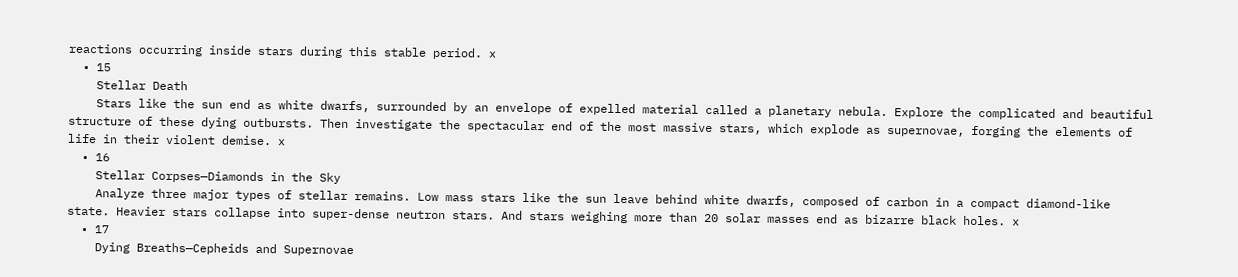reactions occurring inside stars during this stable period. x
  • 15
    Stellar Death
    Stars like the sun end as white dwarfs, surrounded by an envelope of expelled material called a planetary nebula. Explore the complicated and beautiful structure of these dying outbursts. Then investigate the spectacular end of the most massive stars, which explode as supernovae, forging the elements of life in their violent demise. x
  • 16
    Stellar Corpses—Diamonds in the Sky
    Analyze three major types of stellar remains. Low mass stars like the sun leave behind white dwarfs, composed of carbon in a compact diamond-like state. Heavier stars collapse into super-dense neutron stars. And stars weighing more than 20 solar masses end as bizarre black holes. x
  • 17
    Dying Breaths—Cepheids and Supernovae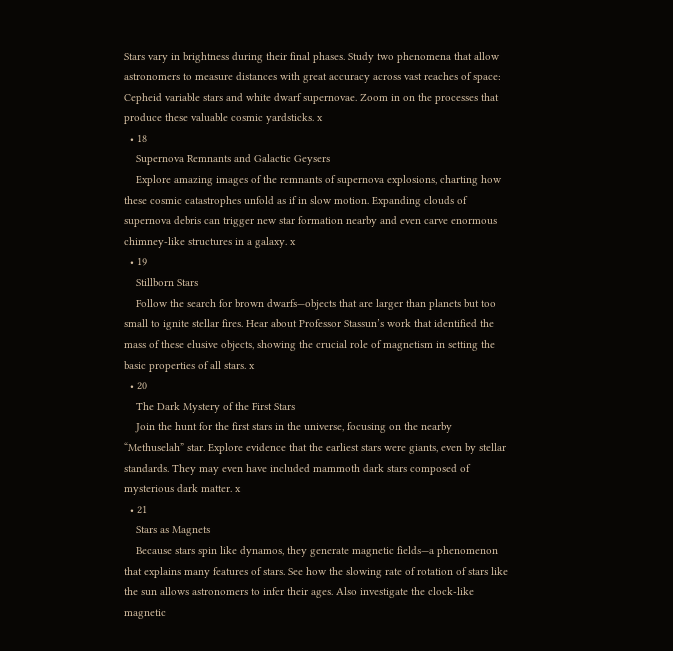Stars vary in brightness during their final phases. Study two phenomena that allow astronomers to measure distances with great accuracy across vast reaches of space: Cepheid variable stars and white dwarf supernovae. Zoom in on the processes that produce these valuable cosmic yardsticks. x
  • 18
    Supernova Remnants and Galactic Geysers
    Explore amazing images of the remnants of supernova explosions, charting how these cosmic catastrophes unfold as if in slow motion. Expanding clouds of supernova debris can trigger new star formation nearby and even carve enormous chimney-like structures in a galaxy. x
  • 19
    Stillborn Stars
    Follow the search for brown dwarfs—objects that are larger than planets but too small to ignite stellar fires. Hear about Professor Stassun’s work that identified the mass of these elusive objects, showing the crucial role of magnetism in setting the basic properties of all stars. x
  • 20
    The Dark Mystery of the First Stars
    Join the hunt for the first stars in the universe, focusing on the nearby “Methuselah” star. Explore evidence that the earliest stars were giants, even by stellar standards. They may even have included mammoth dark stars composed of mysterious dark matter. x
  • 21
    Stars as Magnets
    Because stars spin like dynamos, they generate magnetic fields—a phenomenon that explains many features of stars. See how the slowing rate of rotation of stars like the sun allows astronomers to infer their ages. Also investigate the clock-like magnetic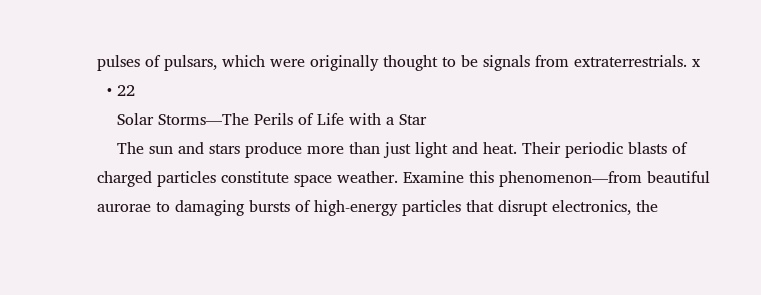pulses of pulsars, which were originally thought to be signals from extraterrestrials. x
  • 22
    Solar Storms—The Perils of Life with a Star
    The sun and stars produce more than just light and heat. Their periodic blasts of charged particles constitute space weather. Examine this phenomenon—from beautiful aurorae to damaging bursts of high-energy particles that disrupt electronics, the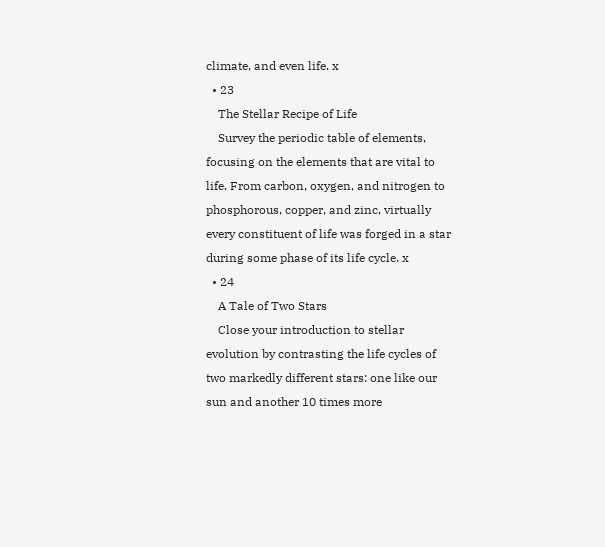climate, and even life. x
  • 23
    The Stellar Recipe of Life
    Survey the periodic table of elements, focusing on the elements that are vital to life. From carbon, oxygen, and nitrogen to phosphorous, copper, and zinc, virtually every constituent of life was forged in a star during some phase of its life cycle. x
  • 24
    A Tale of Two Stars
    Close your introduction to stellar evolution by contrasting the life cycles of two markedly different stars: one like our sun and another 10 times more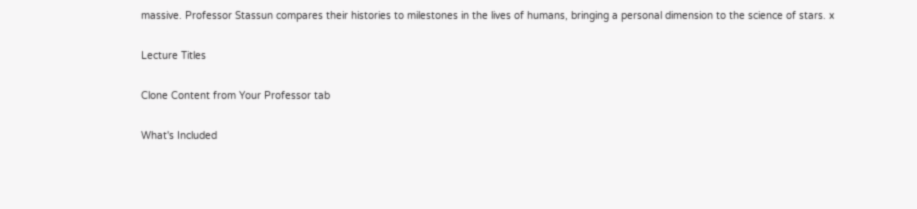massive. Professor Stassun compares their histories to milestones in the lives of humans, bringing a personal dimension to the science of stars. x

Lecture Titles

Clone Content from Your Professor tab

What's Included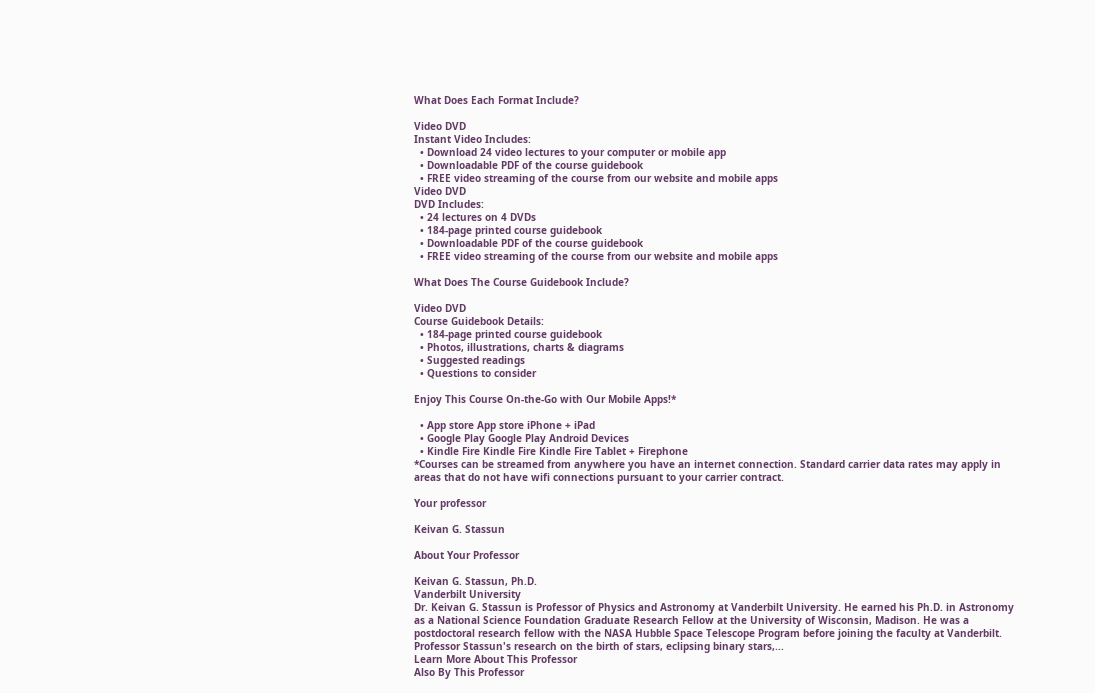What Does Each Format Include?

Video DVD
Instant Video Includes:
  • Download 24 video lectures to your computer or mobile app
  • Downloadable PDF of the course guidebook
  • FREE video streaming of the course from our website and mobile apps
Video DVD
DVD Includes:
  • 24 lectures on 4 DVDs
  • 184-page printed course guidebook
  • Downloadable PDF of the course guidebook
  • FREE video streaming of the course from our website and mobile apps

What Does The Course Guidebook Include?

Video DVD
Course Guidebook Details:
  • 184-page printed course guidebook
  • Photos, illustrations, charts & diagrams
  • Suggested readings
  • Questions to consider

Enjoy This Course On-the-Go with Our Mobile Apps!*

  • App store App store iPhone + iPad
  • Google Play Google Play Android Devices
  • Kindle Fire Kindle Fire Kindle Fire Tablet + Firephone
*Courses can be streamed from anywhere you have an internet connection. Standard carrier data rates may apply in areas that do not have wifi connections pursuant to your carrier contract.

Your professor

Keivan G. Stassun

About Your Professor

Keivan G. Stassun, Ph.D.
Vanderbilt University
Dr. Keivan G. Stassun is Professor of Physics and Astronomy at Vanderbilt University. He earned his Ph.D. in Astronomy as a National Science Foundation Graduate Research Fellow at the University of Wisconsin, Madison. He was a postdoctoral research fellow with the NASA Hubble Space Telescope Program before joining the faculty at Vanderbilt. Professor Stassun's research on the birth of stars, eclipsing binary stars,...
Learn More About This Professor
Also By This Professor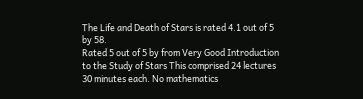The Life and Death of Stars is rated 4.1 out of 5 by 58.
Rated 5 out of 5 by from Very Good Introduction to the Study of Stars This comprised 24 lectures 30 minutes each. No mathematics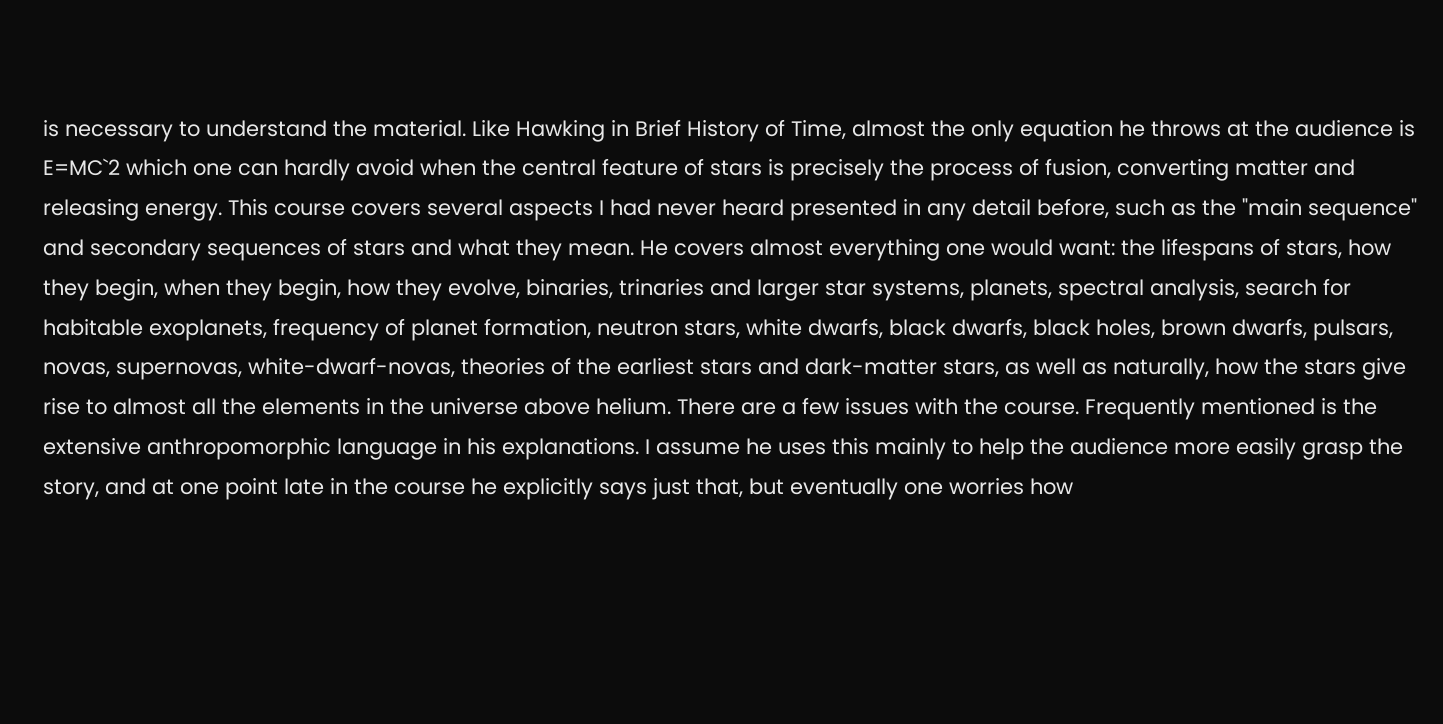is necessary to understand the material. Like Hawking in Brief History of Time, almost the only equation he throws at the audience is E=MC`2 which one can hardly avoid when the central feature of stars is precisely the process of fusion, converting matter and releasing energy. This course covers several aspects I had never heard presented in any detail before, such as the "main sequence" and secondary sequences of stars and what they mean. He covers almost everything one would want: the lifespans of stars, how they begin, when they begin, how they evolve, binaries, trinaries and larger star systems, planets, spectral analysis, search for habitable exoplanets, frequency of planet formation, neutron stars, white dwarfs, black dwarfs, black holes, brown dwarfs, pulsars, novas, supernovas, white-dwarf-novas, theories of the earliest stars and dark-matter stars, as well as naturally, how the stars give rise to almost all the elements in the universe above helium. There are a few issues with the course. Frequently mentioned is the extensive anthropomorphic language in his explanations. I assume he uses this mainly to help the audience more easily grasp the story, and at one point late in the course he explicitly says just that, but eventually one worries how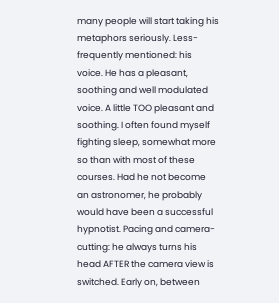many people will start taking his metaphors seriously. Less-frequently mentioned: his voice. He has a pleasant, soothing and well modulated voice. A little TOO pleasant and soothing. I often found myself fighting sleep, somewhat more so than with most of these courses. Had he not become an astronomer, he probably would have been a successful hypnotist. Pacing and camera-cutting: he always turns his head AFTER the camera view is switched. Early on, between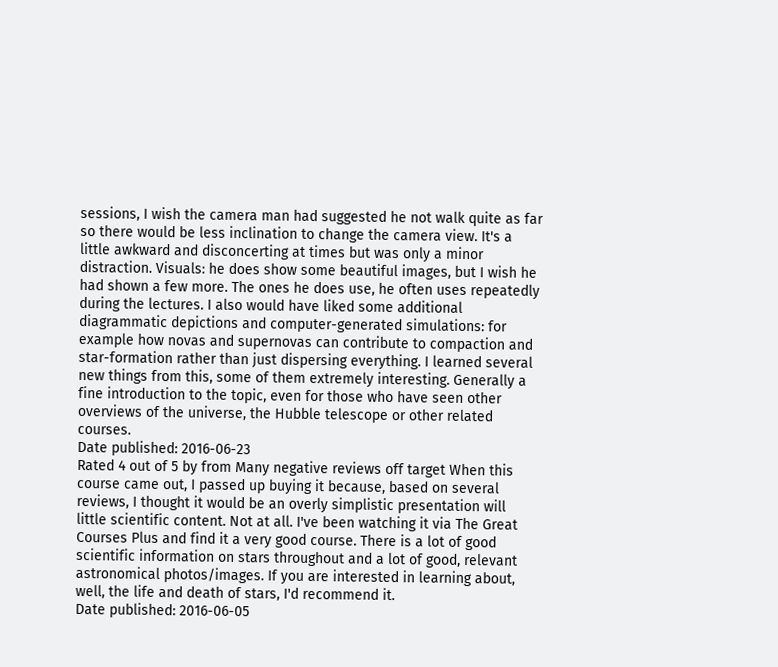sessions, I wish the camera man had suggested he not walk quite as far so there would be less inclination to change the camera view. It's a little awkward and disconcerting at times but was only a minor distraction. Visuals: he does show some beautiful images, but I wish he had shown a few more. The ones he does use, he often uses repeatedly during the lectures. I also would have liked some additional diagrammatic depictions and computer-generated simulations: for example how novas and supernovas can contribute to compaction and star-formation rather than just dispersing everything. I learned several new things from this, some of them extremely interesting. Generally a fine introduction to the topic, even for those who have seen other overviews of the universe, the Hubble telescope or other related courses.
Date published: 2016-06-23
Rated 4 out of 5 by from Many negative reviews off target When this course came out, I passed up buying it because, based on several reviews, I thought it would be an overly simplistic presentation will little scientific content. Not at all. I've been watching it via The Great Courses Plus and find it a very good course. There is a lot of good scientific information on stars throughout and a lot of good, relevant astronomical photos/images. If you are interested in learning about, well, the life and death of stars, I'd recommend it.
Date published: 2016-06-05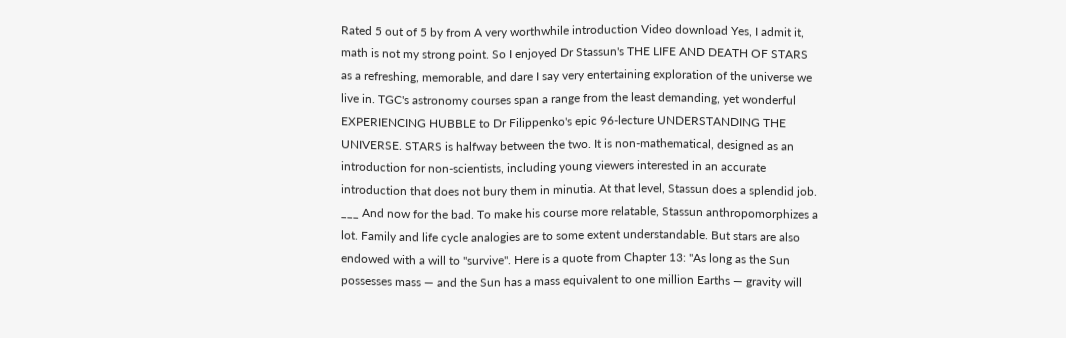Rated 5 out of 5 by from A very worthwhile introduction Video download Yes, I admit it, math is not my strong point. So I enjoyed Dr Stassun's THE LIFE AND DEATH OF STARS as a refreshing, memorable, and dare I say very entertaining exploration of the universe we live in. TGC's astronomy courses span a range from the least demanding, yet wonderful EXPERIENCING HUBBLE to Dr Filippenko's epic 96-lecture UNDERSTANDING THE UNIVERSE. STARS is halfway between the two. It is non-mathematical, designed as an introduction for non-scientists, including young viewers interested in an accurate introduction that does not bury them in minutia. At that level, Stassun does a splendid job. ___ And now for the bad. To make his course more relatable, Stassun anthropomorphizes a lot. Family and life cycle analogies are to some extent understandable. But stars are also endowed with a will to "survive". Here is a quote from Chapter 13: "As long as the Sun possesses mass — and the Sun has a mass equivalent to one million Earths — gravity will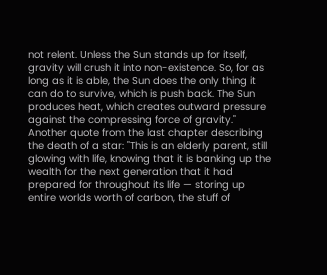not relent. Unless the Sun stands up for itself, gravity will crush it into non-existence. So, for as long as it is able, the Sun does the only thing it can do to survive, which is push back. The Sun produces heat, which creates outward pressure against the compressing force of gravity." Another quote from the last chapter describing the death of a star: "This is an elderly parent, still glowing with life, knowing that it is banking up the wealth for the next generation that it had prepared for throughout its life — storing up entire worlds worth of carbon, the stuff of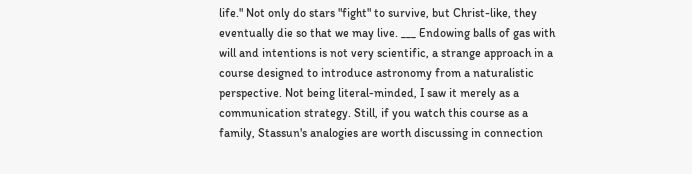life." Not only do stars "fight" to survive, but Christ-like, they eventually die so that we may live. ___ Endowing balls of gas with will and intentions is not very scientific, a strange approach in a course designed to introduce astronomy from a naturalistic perspective. Not being literal-minded, I saw it merely as a communication strategy. Still, if you watch this course as a family, Stassun's analogies are worth discussing in connection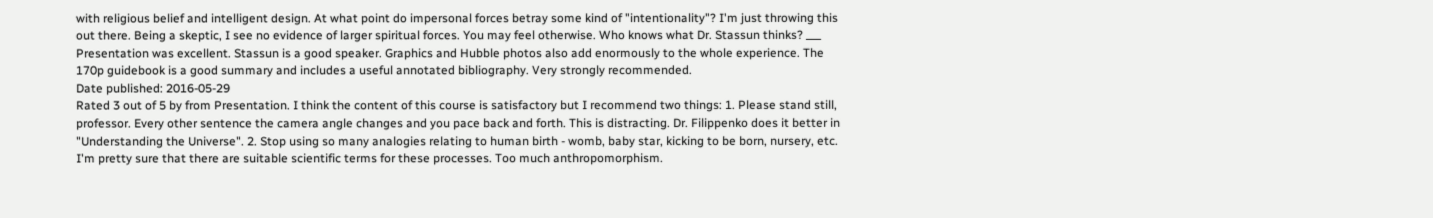with religious belief and intelligent design. At what point do impersonal forces betray some kind of "intentionality"? I'm just throwing this out there. Being a skeptic, I see no evidence of larger spiritual forces. You may feel otherwise. Who knows what Dr. Stassun thinks? ___ Presentation was excellent. Stassun is a good speaker. Graphics and Hubble photos also add enormously to the whole experience. The 170p guidebook is a good summary and includes a useful annotated bibliography. Very strongly recommended.
Date published: 2016-05-29
Rated 3 out of 5 by from Presentation. I think the content of this course is satisfactory but I recommend two things: 1. Please stand still, professor. Every other sentence the camera angle changes and you pace back and forth. This is distracting. Dr. Filippenko does it better in "Understanding the Universe". 2. Stop using so many analogies relating to human birth - womb, baby star, kicking to be born, nursery, etc. I'm pretty sure that there are suitable scientific terms for these processes. Too much anthropomorphism.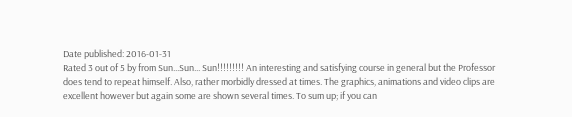Date published: 2016-01-31
Rated 3 out of 5 by from Sun...Sun... Sun!!!!!!!!! An interesting and satisfying course in general but the Professor does tend to repeat himself. Also, rather morbidly dressed at times. The graphics, animations and video clips are excellent however but again some are shown several times. To sum up; if you can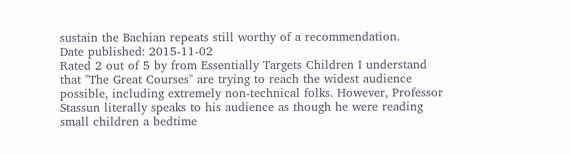sustain the Bachian repeats still worthy of a recommendation.
Date published: 2015-11-02
Rated 2 out of 5 by from Essentially Targets Children I understand that "The Great Courses" are trying to reach the widest audience possible, including extremely non-technical folks. However, Professor Stassun literally speaks to his audience as though he were reading small children a bedtime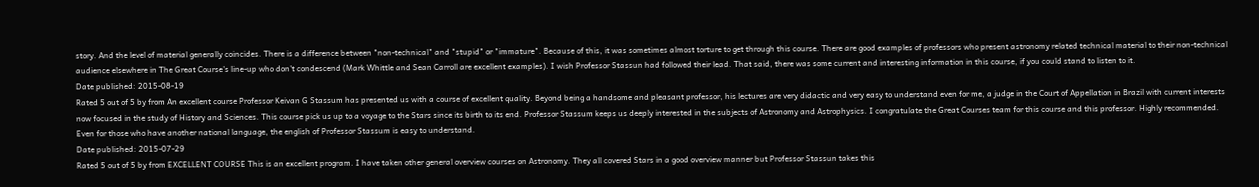story. And the level of material generally coincides. There is a difference between "non-technical" and "stupid" or "immature". Because of this, it was sometimes almost torture to get through this course. There are good examples of professors who present astronomy related technical material to their non-technical audience elsewhere in The Great Course's line-up who don't condescend (Mark Whittle and Sean Carroll are excellent examples). I wish Professor Stassun had followed their lead. That said, there was some current and interesting information in this course, if you could stand to listen to it.
Date published: 2015-08-19
Rated 5 out of 5 by from An excellent course Professor Keivan G Stassum has presented us with a course of excellent quality. Beyond being a handsome and pleasant professor, his lectures are very didactic and very easy to understand even for me, a judge in the Court of Appellation in Brazil with current interests now focused in the study of History and Sciences. This course pick us up to a voyage to the Stars since its birth to its end. Professor Stassum keeps us deeply interested in the subjects of Astronomy and Astrophysics. I congratulate the Great Courses team for this course and this professor. Highly recommended. Even for those who have another national language, the english of Professor Stassum is easy to understand.
Date published: 2015-07-29
Rated 5 out of 5 by from EXCELLENT COURSE This is an excellent program. I have taken other general overview courses on Astronomy. They all covered Stars in a good overview manner but Professor Stassun takes this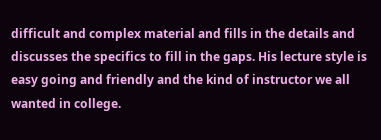difficult and complex material and fills in the details and discusses the specifics to fill in the gaps. His lecture style is easy going and friendly and the kind of instructor we all wanted in college.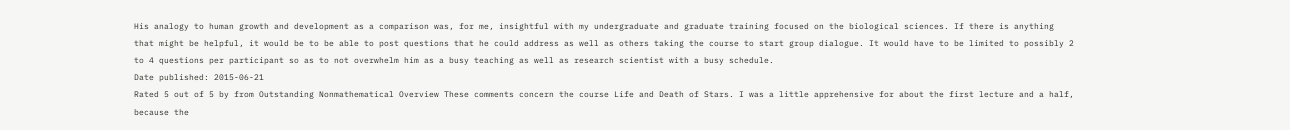His analogy to human growth and development as a comparison was, for me, insightful with my undergraduate and graduate training focused on the biological sciences. If there is anything that might be helpful, it would be to be able to post questions that he could address as well as others taking the course to start group dialogue. It would have to be limited to possibly 2 to 4 questions per participant so as to not overwhelm him as a busy teaching as well as research scientist with a busy schedule.
Date published: 2015-06-21
Rated 5 out of 5 by from Outstanding Nonmathematical Overview These comments concern the course Life and Death of Stars. I was a little apprehensive for about the first lecture and a half, because the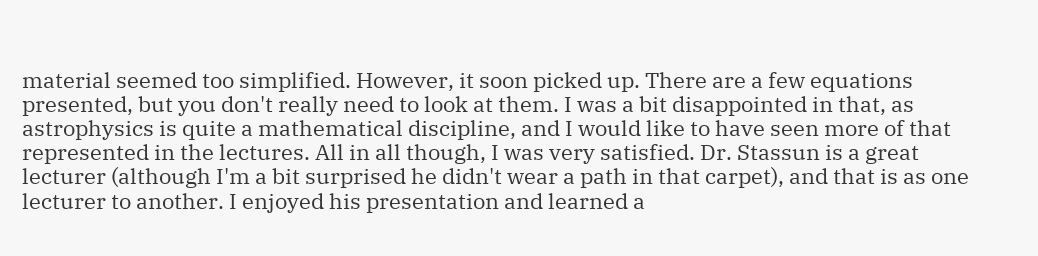material seemed too simplified. However, it soon picked up. There are a few equations presented, but you don't really need to look at them. I was a bit disappointed in that, as astrophysics is quite a mathematical discipline, and I would like to have seen more of that represented in the lectures. All in all though, I was very satisfied. Dr. Stassun is a great lecturer (although I'm a bit surprised he didn't wear a path in that carpet), and that is as one lecturer to another. I enjoyed his presentation and learned a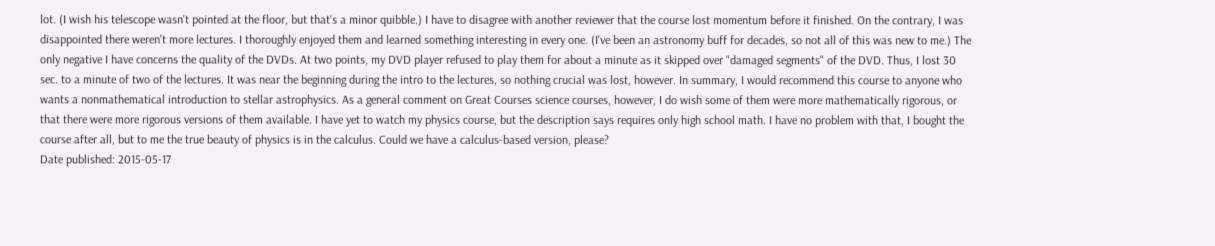lot. (I wish his telescope wasn't pointed at the floor, but that's a minor quibble.) I have to disagree with another reviewer that the course lost momentum before it finished. On the contrary, I was disappointed there weren't more lectures. I thoroughly enjoyed them and learned something interesting in every one. (I've been an astronomy buff for decades, so not all of this was new to me.) The only negative I have concerns the quality of the DVDs. At two points, my DVD player refused to play them for about a minute as it skipped over "damaged segments" of the DVD. Thus, I lost 30 sec. to a minute of two of the lectures. It was near the beginning during the intro to the lectures, so nothing crucial was lost, however. In summary, I would recommend this course to anyone who wants a nonmathematical introduction to stellar astrophysics. As a general comment on Great Courses science courses, however, I do wish some of them were more mathematically rigorous, or that there were more rigorous versions of them available. I have yet to watch my physics course, but the description says requires only high school math. I have no problem with that, I bought the course after all, but to me the true beauty of physics is in the calculus. Could we have a calculus-based version, please?
Date published: 2015-05-17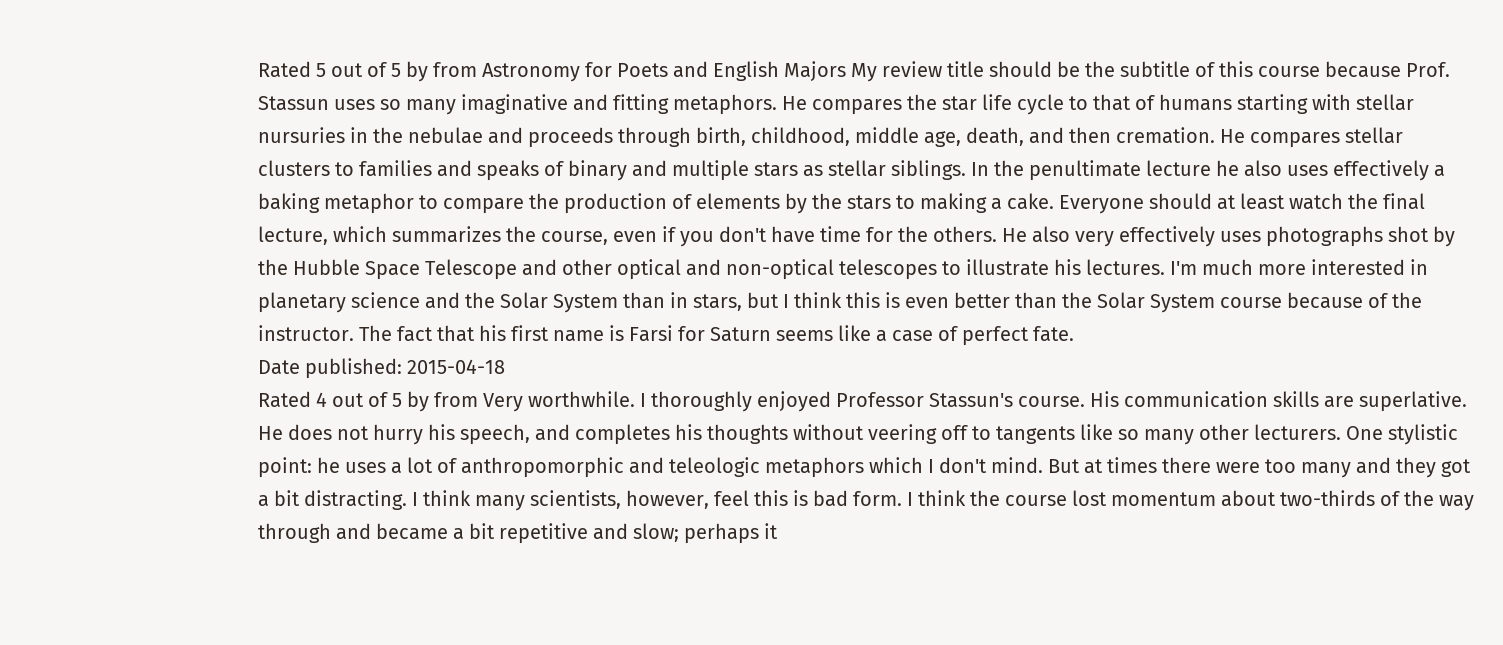Rated 5 out of 5 by from Astronomy for Poets and English Majors My review title should be the subtitle of this course because Prof. Stassun uses so many imaginative and fitting metaphors. He compares the star life cycle to that of humans starting with stellar nursuries in the nebulae and proceeds through birth, childhood, middle age, death, and then cremation. He compares stellar clusters to families and speaks of binary and multiple stars as stellar siblings. In the penultimate lecture he also uses effectively a baking metaphor to compare the production of elements by the stars to making a cake. Everyone should at least watch the final lecture, which summarizes the course, even if you don't have time for the others. He also very effectively uses photographs shot by the Hubble Space Telescope and other optical and non-optical telescopes to illustrate his lectures. I'm much more interested in planetary science and the Solar System than in stars, but I think this is even better than the Solar System course because of the instructor. The fact that his first name is Farsi for Saturn seems like a case of perfect fate.
Date published: 2015-04-18
Rated 4 out of 5 by from Very worthwhile. I thoroughly enjoyed Professor Stassun's course. His communication skills are superlative. He does not hurry his speech, and completes his thoughts without veering off to tangents like so many other lecturers. One stylistic point: he uses a lot of anthropomorphic and teleologic metaphors which I don't mind. But at times there were too many and they got a bit distracting. I think many scientists, however, feel this is bad form. I think the course lost momentum about two-thirds of the way through and became a bit repetitive and slow; perhaps it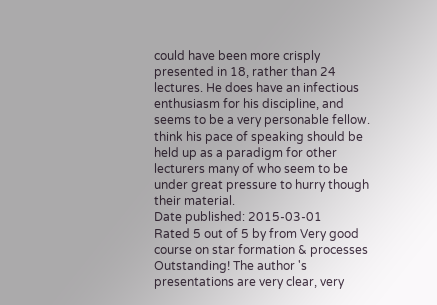could have been more crisply presented in 18, rather than 24 lectures. He does have an infectious enthusiasm for his discipline, and seems to be a very personable fellow. think his pace of speaking should be held up as a paradigm for other lecturers many of who seem to be under great pressure to hurry though their material.
Date published: 2015-03-01
Rated 5 out of 5 by from Very good course on star formation & processes Outstanding! The author 's presentations are very clear, very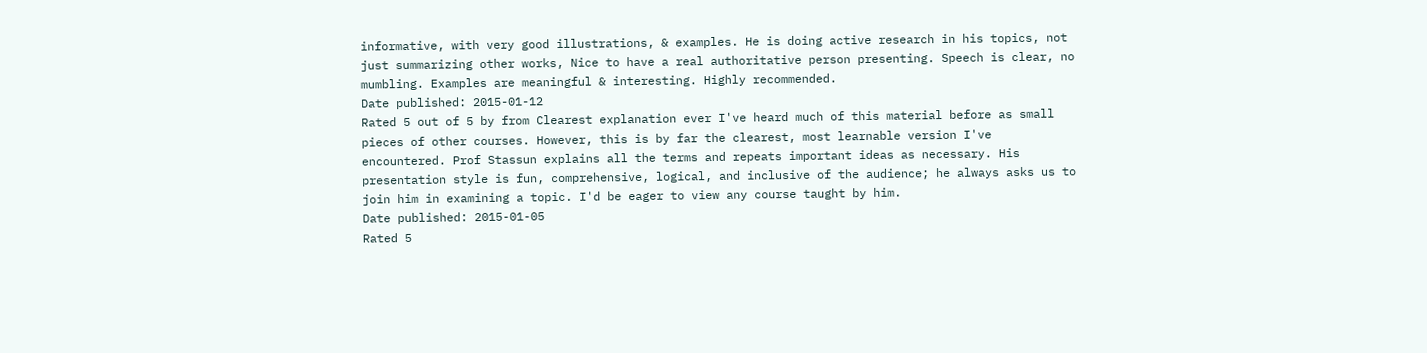informative, with very good illustrations, & examples. He is doing active research in his topics, not just summarizing other works, Nice to have a real authoritative person presenting. Speech is clear, no mumbling. Examples are meaningful & interesting. Highly recommended.
Date published: 2015-01-12
Rated 5 out of 5 by from Clearest explanation ever I've heard much of this material before as small pieces of other courses. However, this is by far the clearest, most learnable version I've encountered. Prof Stassun explains all the terms and repeats important ideas as necessary. His presentation style is fun, comprehensive, logical, and inclusive of the audience; he always asks us to join him in examining a topic. I'd be eager to view any course taught by him.
Date published: 2015-01-05
Rated 5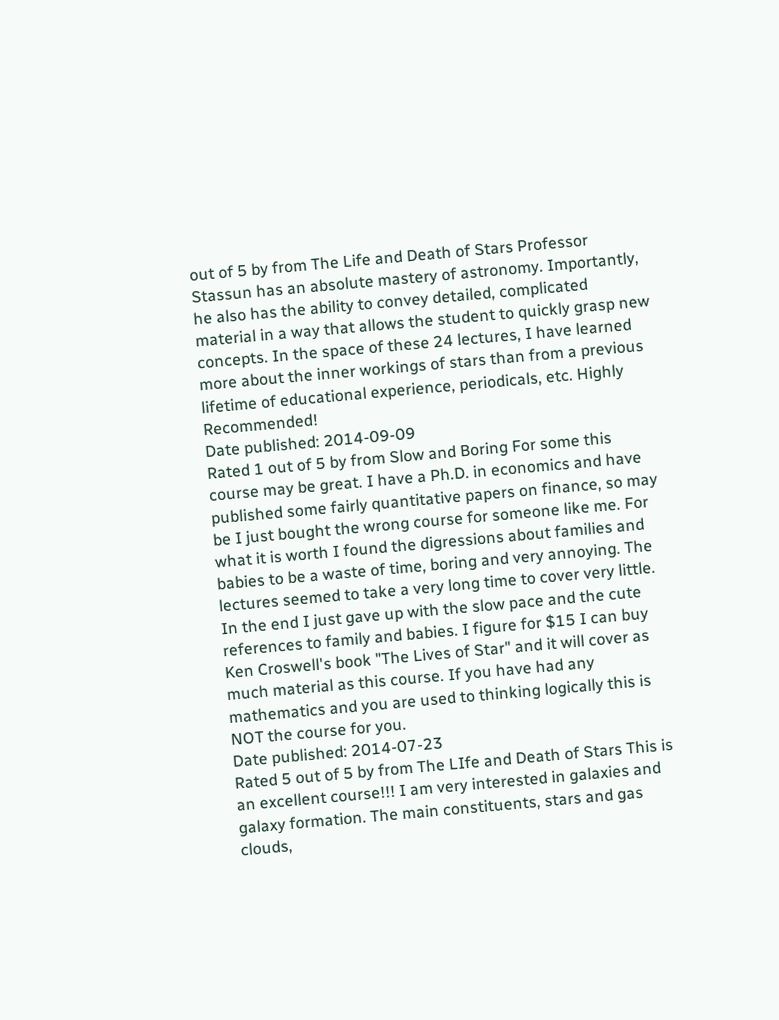out of 5 by from The Life and Death of Stars Professor Stassun has an absolute mastery of astronomy. Importantly, he also has the ability to convey detailed, complicated material in a way that allows the student to quickly grasp new concepts. In the space of these 24 lectures, I have learned more about the inner workings of stars than from a previous lifetime of educational experience, periodicals, etc. Highly Recommended!
Date published: 2014-09-09
Rated 1 out of 5 by from Slow and Boring For some this course may be great. I have a Ph.D. in economics and have published some fairly quantitative papers on finance, so may be I just bought the wrong course for someone like me. For what it is worth I found the digressions about families and babies to be a waste of time, boring and very annoying. The lectures seemed to take a very long time to cover very little. In the end I just gave up with the slow pace and the cute references to family and babies. I figure for $15 I can buy Ken Croswell's book "The Lives of Star" and it will cover as much material as this course. If you have had any mathematics and you are used to thinking logically this is NOT the course for you.
Date published: 2014-07-23
Rated 5 out of 5 by from The LIfe and Death of Stars This is an excellent course!!! I am very interested in galaxies and galaxy formation. The main constituents, stars and gas clouds,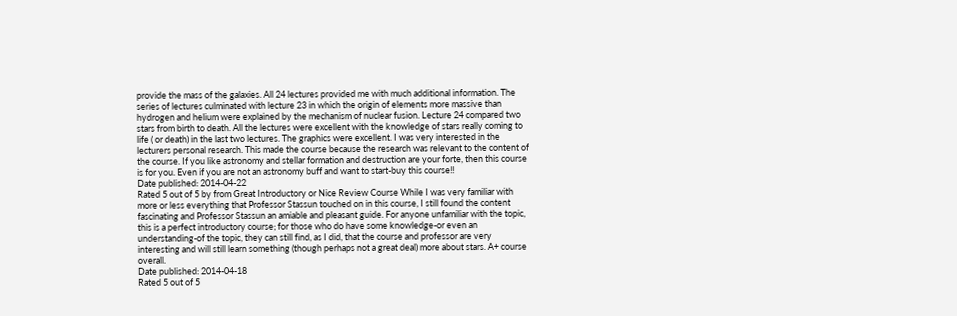provide the mass of the galaxies. All 24 lectures provided me with much additional information. The series of lectures culminated with lecture 23 in which the origin of elements more massive than hydrogen and helium were explained by the mechanism of nuclear fusion. Lecture 24 compared two stars from birth to death. All the lectures were excellent with the knowledge of stars really coming to life ( or death) in the last two lectures. The graphics were excellent. I was very interested in the lecturers personal research. This made the course because the research was relevant to the content of the course. If you like astronomy and stellar formation and destruction are your forte, then this course is for you. Even if you are not an astronomy buff and want to start-buy this course!!
Date published: 2014-04-22
Rated 5 out of 5 by from Great Introductory or Nice Review Course While I was very familiar with more or less everything that Professor Stassun touched on in this course, I still found the content fascinating and Professor Stassun an amiable and pleasant guide. For anyone unfamiliar with the topic, this is a perfect introductory course; for those who do have some knowledge-or even an understanding-of the topic, they can still find, as I did, that the course and professor are very interesting and will still learn something (though perhaps not a great deal) more about stars. A+ course overall.
Date published: 2014-04-18
Rated 5 out of 5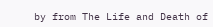by from The Life and Death of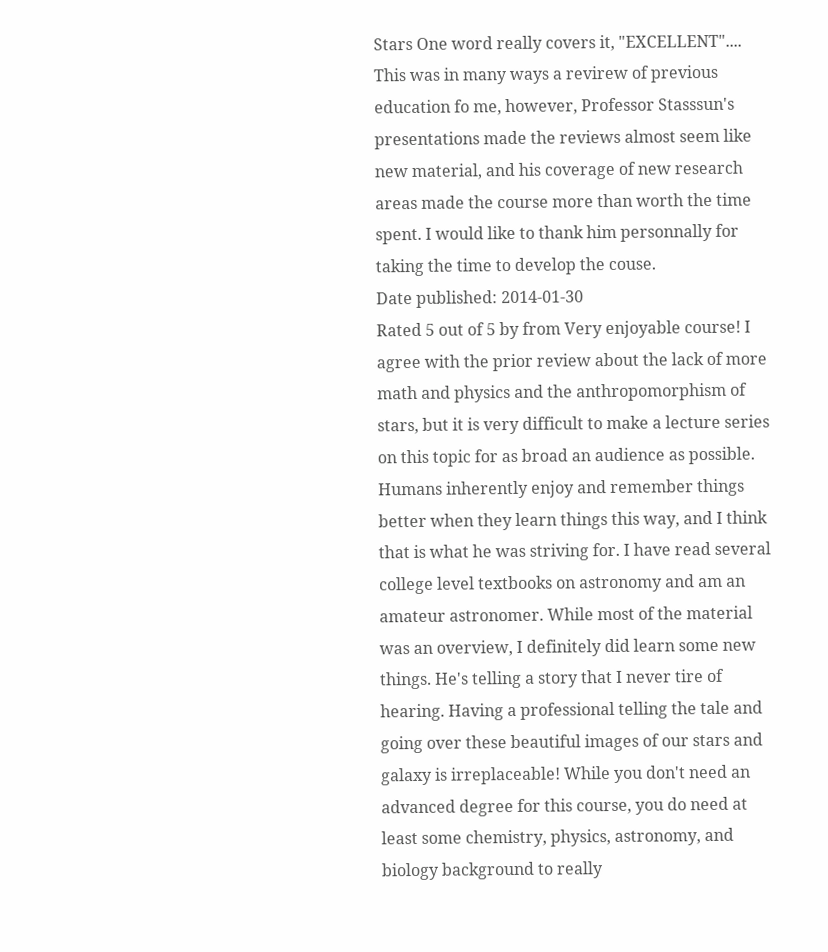Stars One word really covers it, "EXCELLENT".... This was in many ways a revirew of previous education fo me, however, Professor Stasssun's presentations made the reviews almost seem like new material, and his coverage of new research areas made the course more than worth the time spent. I would like to thank him personnally for taking the time to develop the couse.
Date published: 2014-01-30
Rated 5 out of 5 by from Very enjoyable course! I agree with the prior review about the lack of more math and physics and the anthropomorphism of stars, but it is very difficult to make a lecture series on this topic for as broad an audience as possible. Humans inherently enjoy and remember things better when they learn things this way, and I think that is what he was striving for. I have read several college level textbooks on astronomy and am an amateur astronomer. While most of the material was an overview, I definitely did learn some new things. He's telling a story that I never tire of hearing. Having a professional telling the tale and going over these beautiful images of our stars and galaxy is irreplaceable! While you don't need an advanced degree for this course, you do need at least some chemistry, physics, astronomy, and biology background to really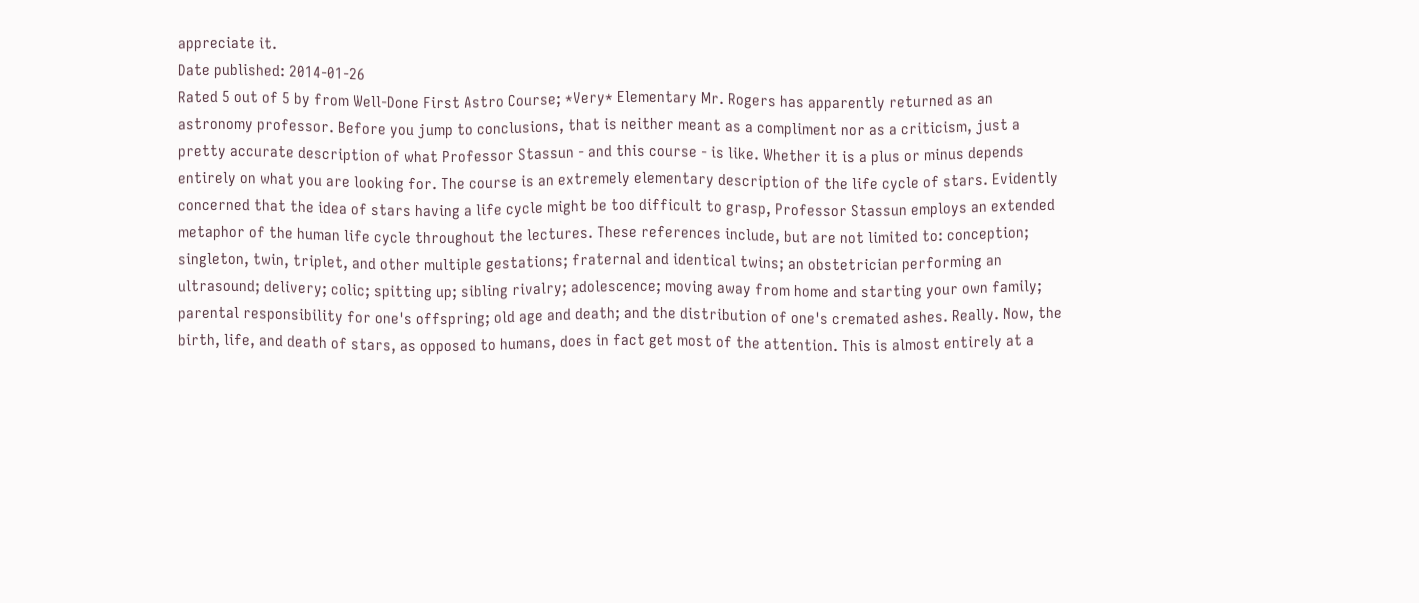appreciate it.
Date published: 2014-01-26
Rated 5 out of 5 by from Well-Done First Astro Course; *Very* Elementary Mr. Rogers has apparently returned as an astronomy professor. Before you jump to conclusions, that is neither meant as a compliment nor as a criticism, just a pretty accurate description of what Professor Stassun - and this course - is like. Whether it is a plus or minus depends entirely on what you are looking for. The course is an extremely elementary description of the life cycle of stars. Evidently concerned that the idea of stars having a life cycle might be too difficult to grasp, Professor Stassun employs an extended metaphor of the human life cycle throughout the lectures. These references include, but are not limited to: conception; singleton, twin, triplet, and other multiple gestations; fraternal and identical twins; an obstetrician performing an ultrasound; delivery; colic; spitting up; sibling rivalry; adolescence; moving away from home and starting your own family; parental responsibility for one's offspring; old age and death; and the distribution of one's cremated ashes. Really. Now, the birth, life, and death of stars, as opposed to humans, does in fact get most of the attention. This is almost entirely at a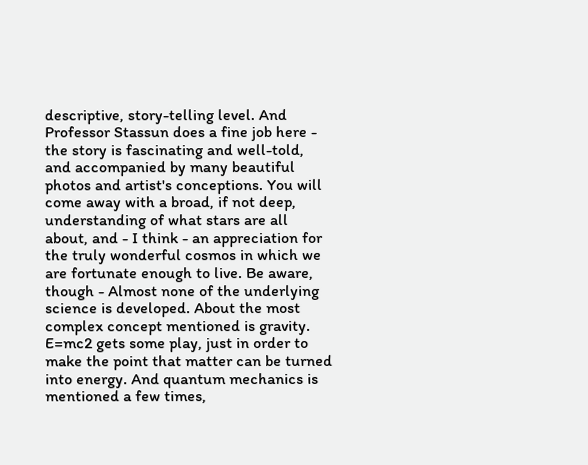descriptive, story-telling level. And Professor Stassun does a fine job here - the story is fascinating and well-told, and accompanied by many beautiful photos and artist's conceptions. You will come away with a broad, if not deep, understanding of what stars are all about, and - I think - an appreciation for the truly wonderful cosmos in which we are fortunate enough to live. Be aware, though - Almost none of the underlying science is developed. About the most complex concept mentioned is gravity. E=mc2 gets some play, just in order to make the point that matter can be turned into energy. And quantum mechanics is mentioned a few times,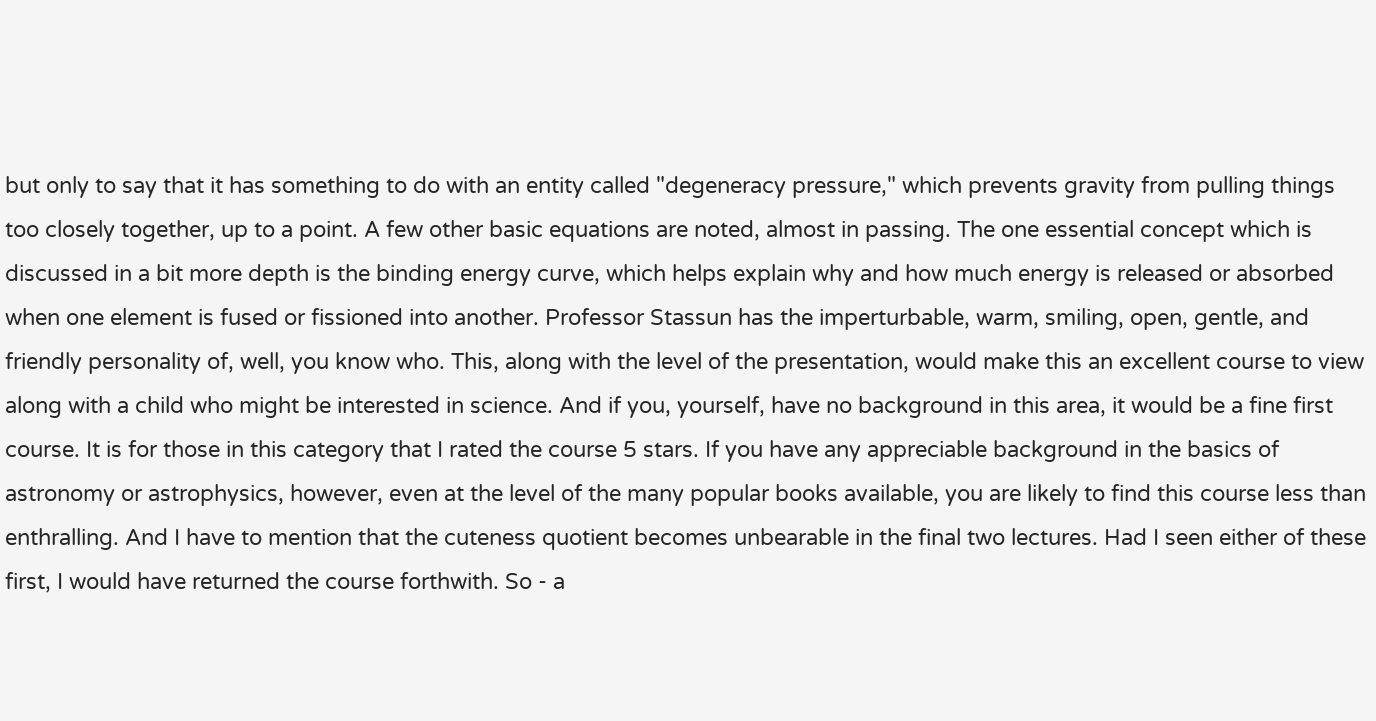but only to say that it has something to do with an entity called "degeneracy pressure," which prevents gravity from pulling things too closely together, up to a point. A few other basic equations are noted, almost in passing. The one essential concept which is discussed in a bit more depth is the binding energy curve, which helps explain why and how much energy is released or absorbed when one element is fused or fissioned into another. Professor Stassun has the imperturbable, warm, smiling, open, gentle, and friendly personality of, well, you know who. This, along with the level of the presentation, would make this an excellent course to view along with a child who might be interested in science. And if you, yourself, have no background in this area, it would be a fine first course. It is for those in this category that I rated the course 5 stars. If you have any appreciable background in the basics of astronomy or astrophysics, however, even at the level of the many popular books available, you are likely to find this course less than enthralling. And I have to mention that the cuteness quotient becomes unbearable in the final two lectures. Had I seen either of these first, I would have returned the course forthwith. So - a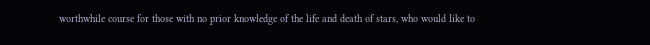worthwhile course for those with no prior knowledge of the life and death of stars, who would like to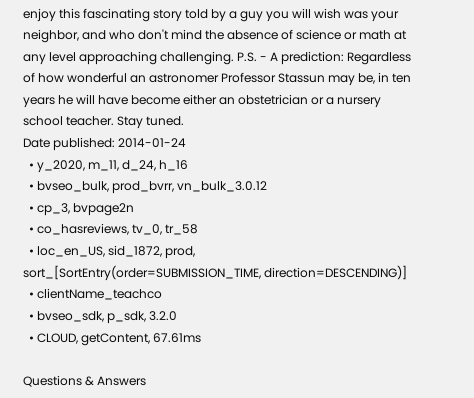enjoy this fascinating story told by a guy you will wish was your neighbor, and who don't mind the absence of science or math at any level approaching challenging. P.S. - A prediction: Regardless of how wonderful an astronomer Professor Stassun may be, in ten years he will have become either an obstetrician or a nursery school teacher. Stay tuned.
Date published: 2014-01-24
  • y_2020, m_11, d_24, h_16
  • bvseo_bulk, prod_bvrr, vn_bulk_3.0.12
  • cp_3, bvpage2n
  • co_hasreviews, tv_0, tr_58
  • loc_en_US, sid_1872, prod, sort_[SortEntry(order=SUBMISSION_TIME, direction=DESCENDING)]
  • clientName_teachco
  • bvseo_sdk, p_sdk, 3.2.0
  • CLOUD, getContent, 67.61ms

Questions & Answers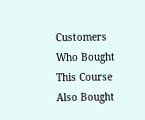Customers Who Bought This Course Also Bought